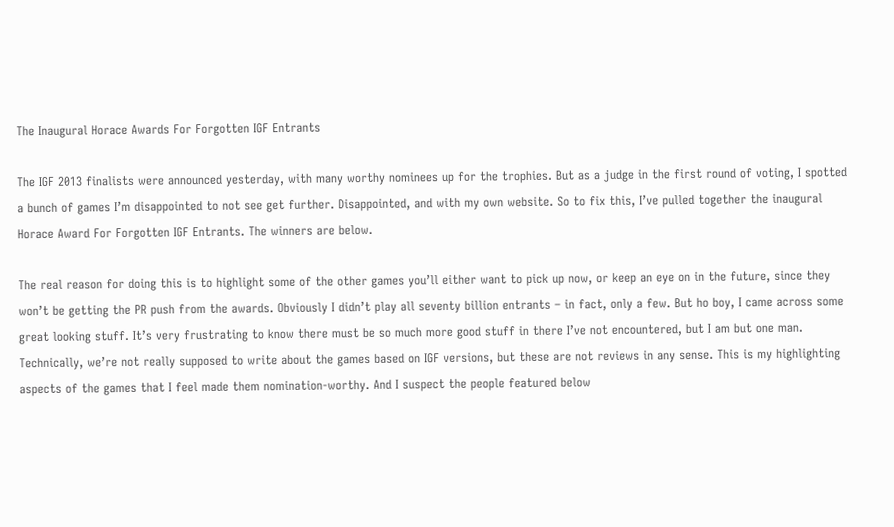The Inaugural Horace Awards For Forgotten IGF Entrants

The IGF 2013 finalists were announced yesterday, with many worthy nominees up for the trophies. But as a judge in the first round of voting, I spotted a bunch of games I’m disappointed to not see get further. Disappointed, and with my own website. So to fix this, I’ve pulled together the inaugural Horace Award For Forgotten IGF Entrants. The winners are below.

The real reason for doing this is to highlight some of the other games you’ll either want to pick up now, or keep an eye on in the future, since they won’t be getting the PR push from the awards. Obviously I didn’t play all seventy billion entrants – in fact, only a few. But ho boy, I came across some great looking stuff. It’s very frustrating to know there must be so much more good stuff in there I’ve not encountered, but I am but one man. Technically, we’re not really supposed to write about the games based on IGF versions, but these are not reviews in any sense. This is my highlighting aspects of the games that I feel made them nomination-worthy. And I suspect the people featured below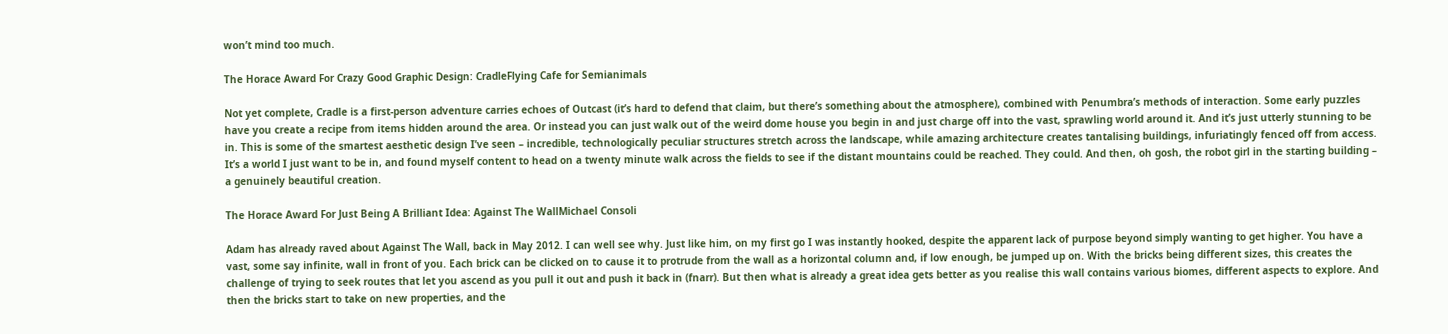won’t mind too much.

The Horace Award For Crazy Good Graphic Design: CradleFlying Cafe for Semianimals

Not yet complete, Cradle is a first-person adventure carries echoes of Outcast (it’s hard to defend that claim, but there’s something about the atmosphere), combined with Penumbra’s methods of interaction. Some early puzzles have you create a recipe from items hidden around the area. Or instead you can just walk out of the weird dome house you begin in and just charge off into the vast, sprawling world around it. And it’s just utterly stunning to be in. This is some of the smartest aesthetic design I’ve seen – incredible, technologically peculiar structures stretch across the landscape, while amazing architecture creates tantalising buildings, infuriatingly fenced off from access. It’s a world I just want to be in, and found myself content to head on a twenty minute walk across the fields to see if the distant mountains could be reached. They could. And then, oh gosh, the robot girl in the starting building – a genuinely beautiful creation.

The Horace Award For Just Being A Brilliant Idea: Against The WallMichael Consoli

Adam has already raved about Against The Wall, back in May 2012. I can well see why. Just like him, on my first go I was instantly hooked, despite the apparent lack of purpose beyond simply wanting to get higher. You have a vast, some say infinite, wall in front of you. Each brick can be clicked on to cause it to protrude from the wall as a horizontal column and, if low enough, be jumped up on. With the bricks being different sizes, this creates the challenge of trying to seek routes that let you ascend as you pull it out and push it back in (fnarr). But then what is already a great idea gets better as you realise this wall contains various biomes, different aspects to explore. And then the bricks start to take on new properties, and the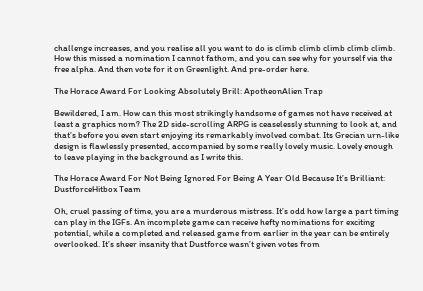challenge increases, and you realise all you want to do is climb climb climb climb climb. How this missed a nomination I cannot fathom, and you can see why for yourself via the free alpha. And then vote for it on Greenlight. And pre-order here.

The Horace Award For Looking Absolutely Brill: ApotheonAlien Trap

Bewildered, I am. How can this most strikingly handsome of games not have received at least a graphics nom? The 2D side-scrolling ARPG is ceaselessly stunning to look at, and that’s before you even start enjoying its remarkably involved combat. Its Grecian urn-like design is flawlessly presented, accompanied by some really lovely music. Lovely enough to leave playing in the background as I write this.

The Horace Award For Not Being Ignored For Being A Year Old Because It’s Brilliant: DustforceHitbox Team

Oh, cruel passing of time, you are a murderous mistress. It’s odd how large a part timing can play in the IGFs. An incomplete game can receive hefty nominations for exciting potential, while a completed and released game from earlier in the year can be entirely overlooked. It’s sheer insanity that Dustforce wasn’t given votes from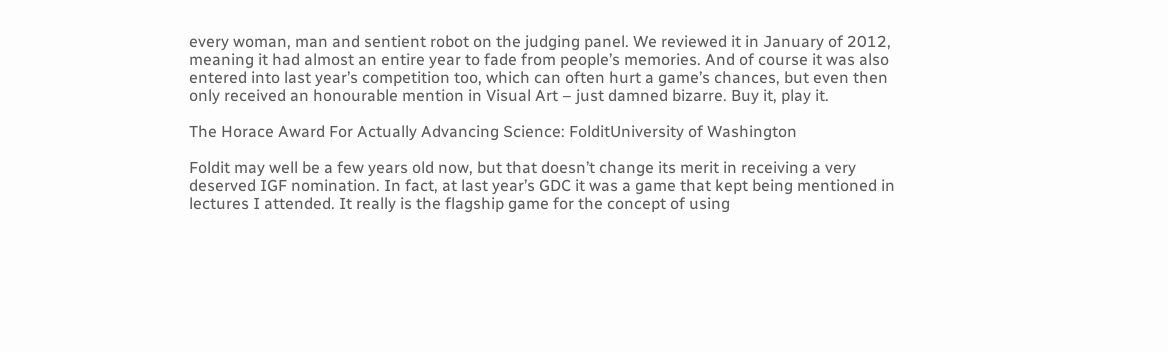every woman, man and sentient robot on the judging panel. We reviewed it in January of 2012, meaning it had almost an entire year to fade from people’s memories. And of course it was also entered into last year’s competition too, which can often hurt a game’s chances, but even then only received an honourable mention in Visual Art – just damned bizarre. Buy it, play it.

The Horace Award For Actually Advancing Science: FolditUniversity of Washington

Foldit may well be a few years old now, but that doesn’t change its merit in receiving a very deserved IGF nomination. In fact, at last year’s GDC it was a game that kept being mentioned in lectures I attended. It really is the flagship game for the concept of using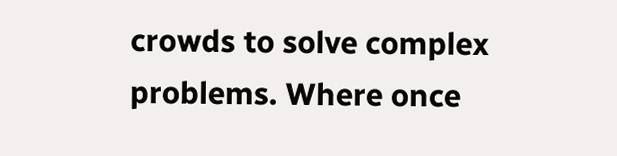crowds to solve complex problems. Where once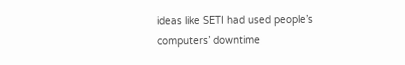ideas like SETI had used people’s computers’ downtime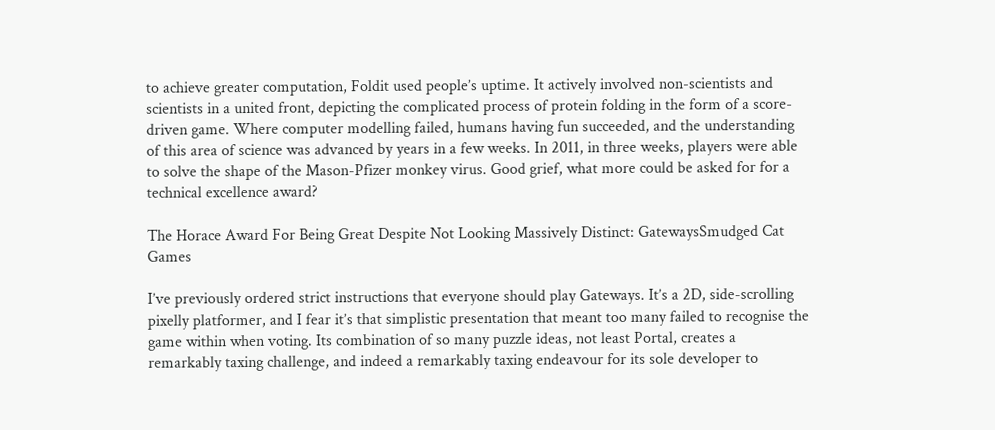to achieve greater computation, Foldit used people’s uptime. It actively involved non-scientists and scientists in a united front, depicting the complicated process of protein folding in the form of a score-driven game. Where computer modelling failed, humans having fun succeeded, and the understanding of this area of science was advanced by years in a few weeks. In 2011, in three weeks, players were able to solve the shape of the Mason-Pfizer monkey virus. Good grief, what more could be asked for for a technical excellence award?

The Horace Award For Being Great Despite Not Looking Massively Distinct: GatewaysSmudged Cat Games

I’ve previously ordered strict instructions that everyone should play Gateways. It’s a 2D, side-scrolling pixelly platformer, and I fear it’s that simplistic presentation that meant too many failed to recognise the game within when voting. Its combination of so many puzzle ideas, not least Portal, creates a remarkably taxing challenge, and indeed a remarkably taxing endeavour for its sole developer to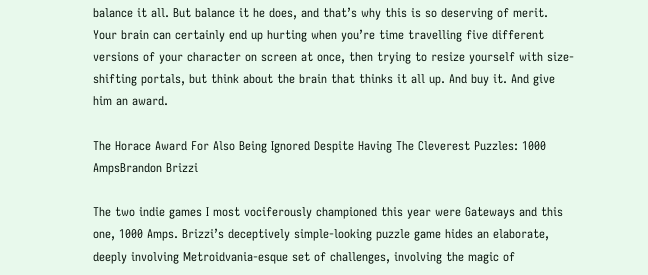balance it all. But balance it he does, and that’s why this is so deserving of merit. Your brain can certainly end up hurting when you’re time travelling five different versions of your character on screen at once, then trying to resize yourself with size-shifting portals, but think about the brain that thinks it all up. And buy it. And give him an award.

The Horace Award For Also Being Ignored Despite Having The Cleverest Puzzles: 1000 AmpsBrandon Brizzi

The two indie games I most vociferously championed this year were Gateways and this one, 1000 Amps. Brizzi’s deceptively simple-looking puzzle game hides an elaborate, deeply involving Metroidvania-esque set of challenges, involving the magic of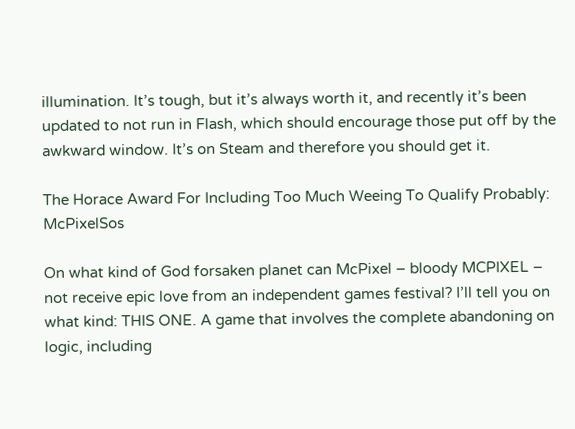illumination. It’s tough, but it’s always worth it, and recently it’s been updated to not run in Flash, which should encourage those put off by the awkward window. It’s on Steam and therefore you should get it.

The Horace Award For Including Too Much Weeing To Qualify Probably: McPixelSos

On what kind of God forsaken planet can McPixel – bloody MCPIXEL – not receive epic love from an independent games festival? I’ll tell you on what kind: THIS ONE. A game that involves the complete abandoning on logic, including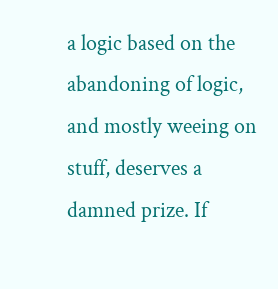a logic based on the abandoning of logic, and mostly weeing on stuff, deserves a damned prize. If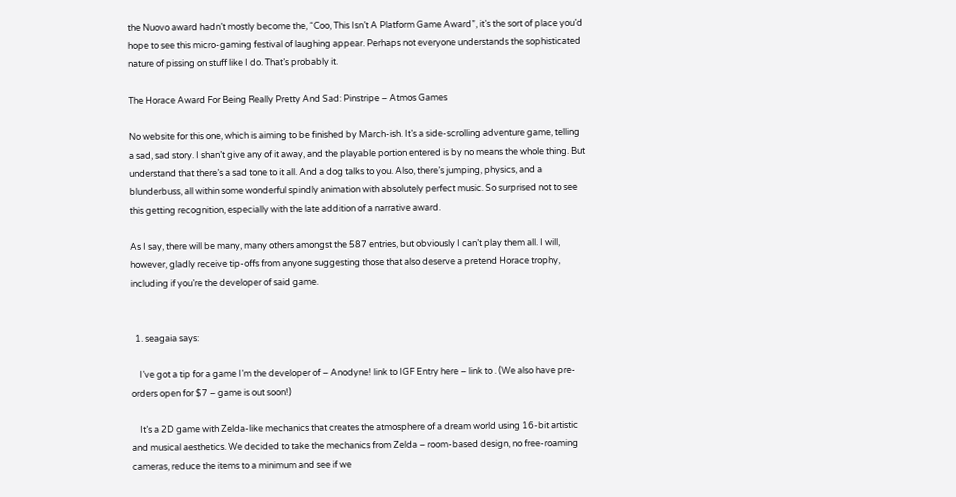the Nuovo award hadn’t mostly become the, “Coo, This Isn’t A Platform Game Award”, it’s the sort of place you’d hope to see this micro-gaming festival of laughing appear. Perhaps not everyone understands the sophisticated nature of pissing on stuff like I do. That’s probably it.

The Horace Award For Being Really Pretty And Sad: Pinstripe – Atmos Games

No website for this one, which is aiming to be finished by March-ish. It’s a side-scrolling adventure game, telling a sad, sad story. I shan’t give any of it away, and the playable portion entered is by no means the whole thing. But understand that there’s a sad tone to it all. And a dog talks to you. Also, there’s jumping, physics, and a blunderbuss, all within some wonderful spindly animation with absolutely perfect music. So surprised not to see this getting recognition, especially with the late addition of a narrative award.

As I say, there will be many, many others amongst the 587 entries, but obviously I can’t play them all. I will, however, gladly receive tip-offs from anyone suggesting those that also deserve a pretend Horace trophy, including if you’re the developer of said game.


  1. seagaia says:

    I’ve got a tip for a game I’m the developer of – Anodyne! link to IGF Entry here – link to . (We also have pre-orders open for $7 – game is out soon!)

    It’s a 2D game with Zelda-like mechanics that creates the atmosphere of a dream world using 16-bit artistic and musical aesthetics. We decided to take the mechanics from Zelda – room-based design, no free-roaming cameras, reduce the items to a minimum and see if we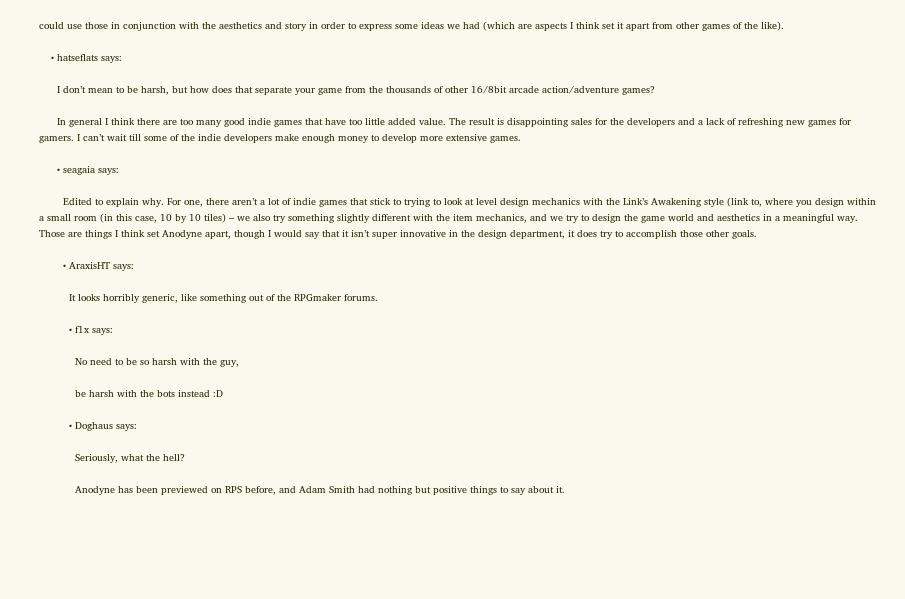could use those in conjunction with the aesthetics and story in order to express some ideas we had (which are aspects I think set it apart from other games of the like).

    • hatseflats says:

      I don’t mean to be harsh, but how does that separate your game from the thousands of other 16/8bit arcade action/adventure games?

      In general I think there are too many good indie games that have too little added value. The result is disappointing sales for the developers and a lack of refreshing new games for gamers. I can’t wait till some of the indie developers make enough money to develop more extensive games.

      • seagaia says:

        Edited to explain why. For one, there aren’t a lot of indie games that stick to trying to look at level design mechanics with the Link’s Awakening style (link to, where you design within a small room (in this case, 10 by 10 tiles) – we also try something slightly different with the item mechanics, and we try to design the game world and aesthetics in a meaningful way. Those are things I think set Anodyne apart, though I would say that it isn’t super innovative in the design department, it does try to accomplish those other goals.

        • AraxisHT says:

          It looks horribly generic, like something out of the RPGmaker forums.

          • f1x says:

            No need to be so harsh with the guy,

            be harsh with the bots instead :D

          • Doghaus says:

            Seriously, what the hell?

            Anodyne has been previewed on RPS before, and Adam Smith had nothing but positive things to say about it.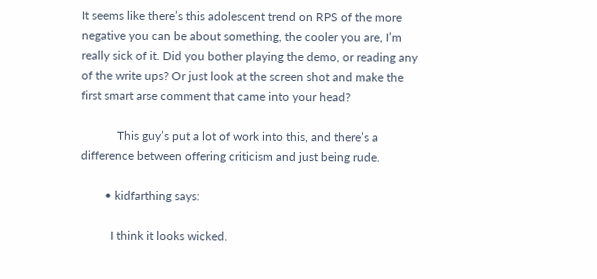It seems like there’s this adolescent trend on RPS of the more negative you can be about something, the cooler you are, I’m really sick of it. Did you bother playing the demo, or reading any of the write ups? Or just look at the screen shot and make the first smart arse comment that came into your head?

            This guy’s put a lot of work into this, and there’s a difference between offering criticism and just being rude.

        • kidfarthing says:

          I think it looks wicked.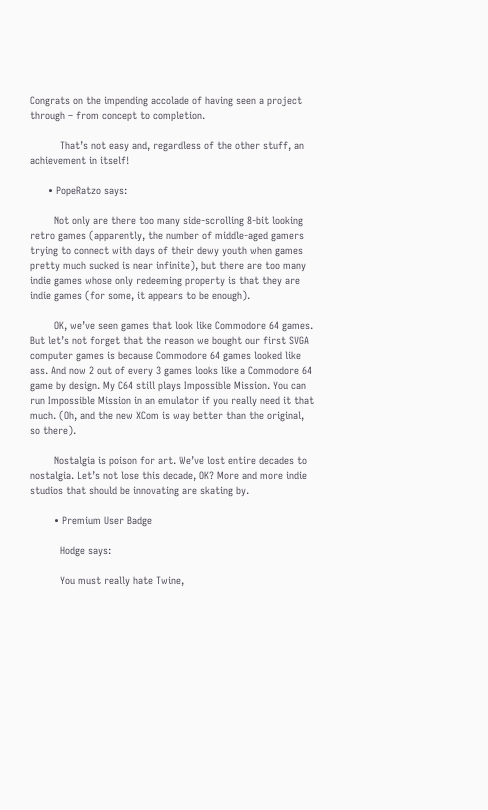Congrats on the impending accolade of having seen a project through – from concept to completion.

          That’s not easy and, regardless of the other stuff, an achievement in itself!

      • PopeRatzo says:

        Not only are there too many side-scrolling 8-bit looking retro games (apparently, the number of middle-aged gamers trying to connect with days of their dewy youth when games pretty much sucked is near infinite), but there are too many indie games whose only redeeming property is that they are indie games (for some, it appears to be enough).

        OK, we’ve seen games that look like Commodore 64 games. But let’s not forget that the reason we bought our first SVGA computer games is because Commodore 64 games looked like ass. And now 2 out of every 3 games looks like a Commodore 64 game by design. My C64 still plays Impossible Mission. You can run Impossible Mission in an emulator if you really need it that much. (Oh, and the new XCom is way better than the original, so there).

        Nostalgia is poison for art. We’ve lost entire decades to nostalgia. Let’s not lose this decade, OK? More and more indie studios that should be innovating are skating by.

        • Premium User Badge

          Hodge says:

          You must really hate Twine,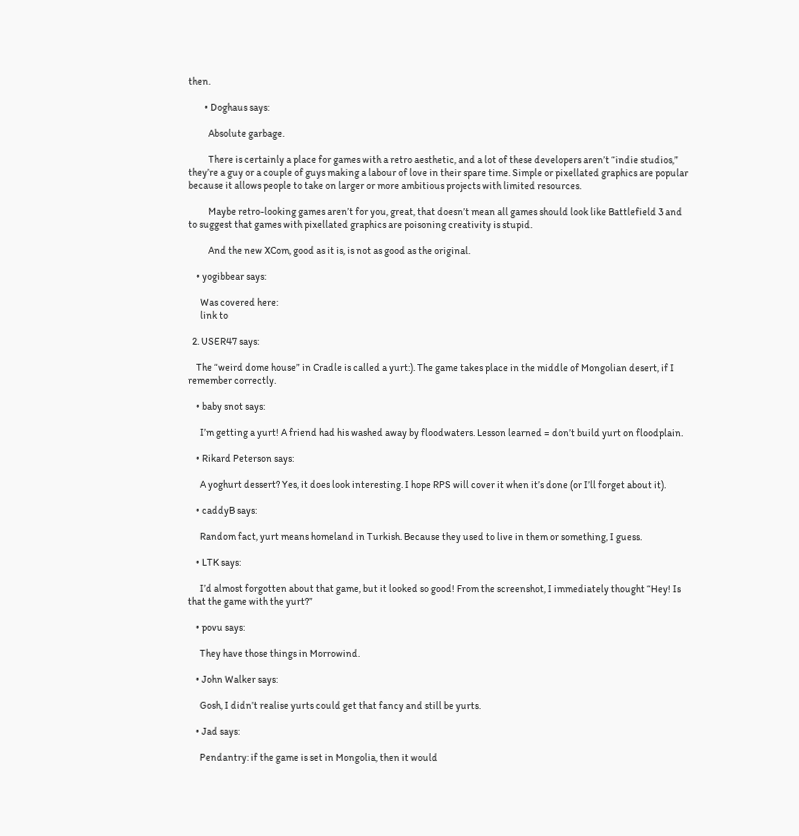then.

        • Doghaus says:

          Absolute garbage.

          There is certainly a place for games with a retro aesthetic, and a lot of these developers aren’t “indie studios,” they’re a guy or a couple of guys making a labour of love in their spare time. Simple or pixellated graphics are popular because it allows people to take on larger or more ambitious projects with limited resources.

          Maybe retro-looking games aren’t for you, great, that doesn’t mean all games should look like Battlefield 3 and to suggest that games with pixellated graphics are poisoning creativity is stupid.

          And the new XCom, good as it is, is not as good as the original.

    • yogibbear says:

      Was covered here:
      link to

  2. USER47 says:

    The “weird dome house” in Cradle is called a yurt:). The game takes place in the middle of Mongolian desert, if I remember correctly.

    • baby snot says:

      I’m getting a yurt! A friend had his washed away by floodwaters. Lesson learned = don’t build yurt on floodplain.

    • Rikard Peterson says:

      A yoghurt dessert? Yes, it does look interesting. I hope RPS will cover it when it’s done (or I’ll forget about it).

    • caddyB says:

      Random fact, yurt means homeland in Turkish. Because they used to live in them or something, I guess.

    • LTK says:

      I’d almost forgotten about that game, but it looked so good! From the screenshot, I immediately thought “Hey! Is that the game with the yurt?”

    • povu says:

      They have those things in Morrowind.

    • John Walker says:

      Gosh, I didn’t realise yurts could get that fancy and still be yurts.

    • Jad says:

      Pendantry: if the game is set in Mongolia, then it would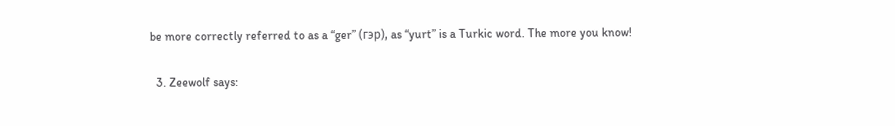be more correctly referred to as a “ger” (гэр), as “yurt” is a Turkic word. The more you know!

  3. Zeewolf says: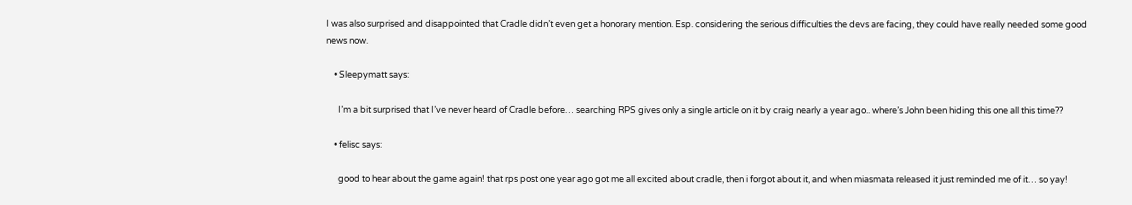I was also surprised and disappointed that Cradle didn’t even get a honorary mention. Esp. considering the serious difficulties the devs are facing, they could have really needed some good news now.

    • Sleepymatt says:

      I’m a bit surprised that I’ve never heard of Cradle before… searching RPS gives only a single article on it by craig nearly a year ago.. where’s John been hiding this one all this time??

    • felisc says:

      good to hear about the game again! that rps post one year ago got me all excited about cradle, then i forgot about it, and when miasmata released it just reminded me of it… so yay!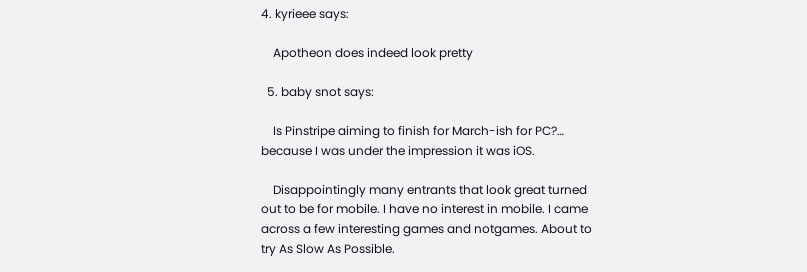4. kyrieee says:

    Apotheon does indeed look pretty

  5. baby snot says:

    Is Pinstripe aiming to finish for March-ish for PC?… because I was under the impression it was iOS.

    Disappointingly many entrants that look great turned out to be for mobile. I have no interest in mobile. I came across a few interesting games and notgames. About to try As Slow As Possible.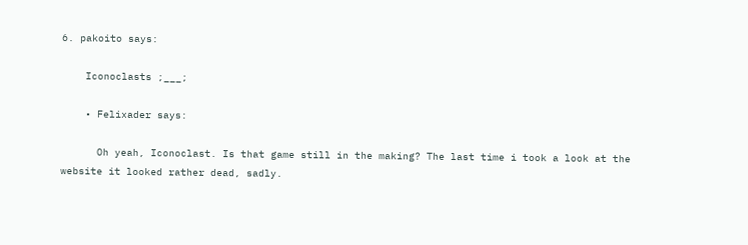6. pakoito says:

    Iconoclasts ;___;

    • Felixader says:

      Oh yeah, Iconoclast. Is that game still in the making? The last time i took a look at the website it looked rather dead, sadly.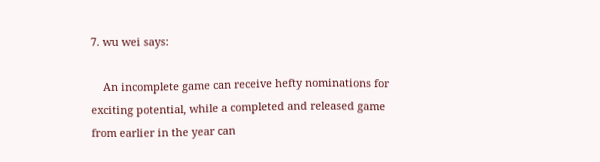7. wu wei says:

    An incomplete game can receive hefty nominations for exciting potential, while a completed and released game from earlier in the year can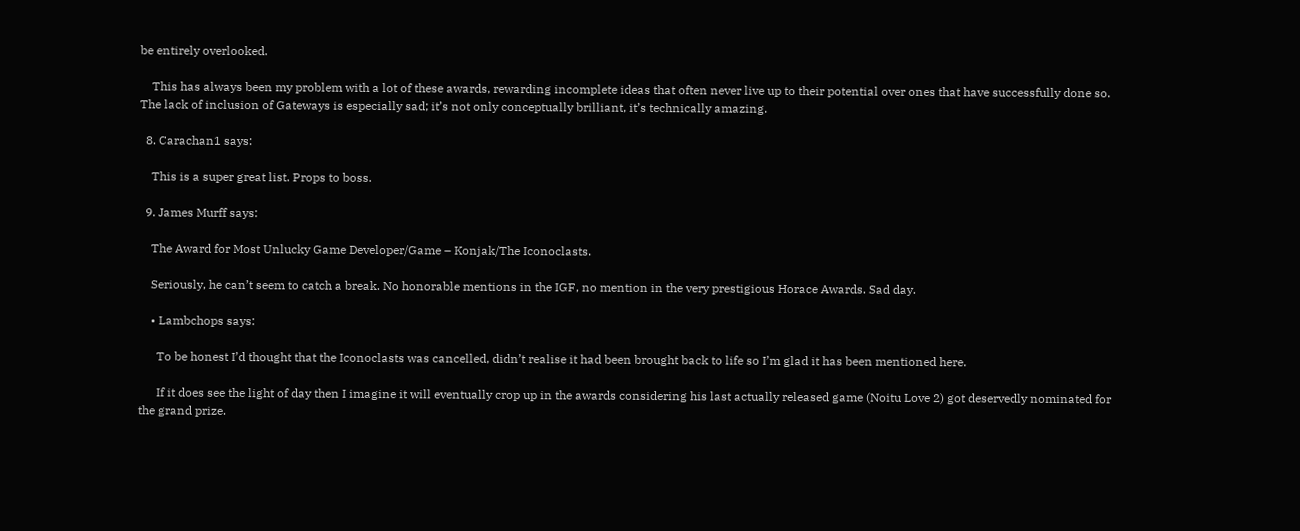be entirely overlooked.

    This has always been my problem with a lot of these awards, rewarding incomplete ideas that often never live up to their potential over ones that have successfully done so. The lack of inclusion of Gateways is especially sad; it’s not only conceptually brilliant, it’s technically amazing.

  8. Carachan1 says:

    This is a super great list. Props to boss.

  9. James Murff says:

    The Award for Most Unlucky Game Developer/Game – Konjak/The Iconoclasts.

    Seriously, he can’t seem to catch a break. No honorable mentions in the IGF, no mention in the very prestigious Horace Awards. Sad day.

    • Lambchops says:

      To be honest I’d thought that the Iconoclasts was cancelled, didn’t realise it had been brought back to life so I’m glad it has been mentioned here.

      If it does see the light of day then I imagine it will eventually crop up in the awards considering his last actually released game (Noitu Love 2) got deservedly nominated for the grand prize.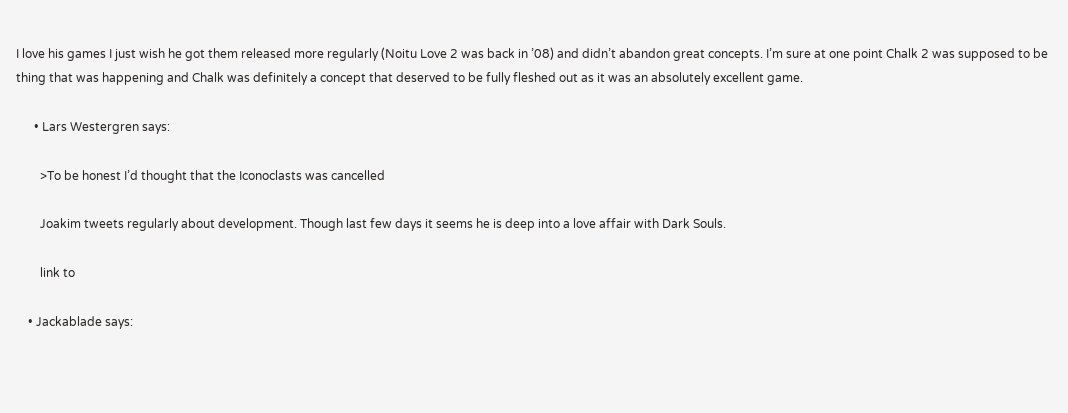I love his games I just wish he got them released more regularly (Noitu Love 2 was back in ’08) and didn’t abandon great concepts. I’m sure at one point Chalk 2 was supposed to be thing that was happening and Chalk was definitely a concept that deserved to be fully fleshed out as it was an absolutely excellent game.

      • Lars Westergren says:

        >To be honest I’d thought that the Iconoclasts was cancelled

        Joakim tweets regularly about development. Though last few days it seems he is deep into a love affair with Dark Souls.

        link to

    • Jackablade says: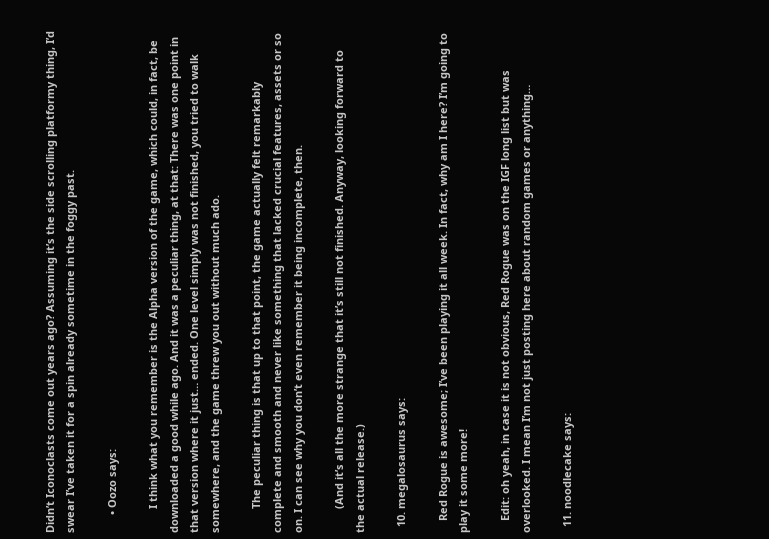Didn’t Iconoclasts come out years ago? Assuming it’s the side scrolling platformy thing, I’d swear I’ve taken it for a spin already sometime in the foggy past.

      • Oozo says:

        I think what you remember is the Alpha version of the game, which could, in fact, be downloaded a good while ago. And it was a peculiar thing, at that: There was one point in that version where it just… ended. One level simply was not finished, you tried to walk somewhere, and the game threw you out without much ado.

        The peculiar thing is that up to that point, the game actually felt remarkably complete and smooth and never like something that lacked crucial features, assets or so on. I can see why you don’t even remember it being incomplete, then.

        (And it’s all the more strange that it’s still not finished. Anyway, looking forward to the actual release.)

  10. megalosaurus says:

    Red Rogue is awesome; I’ve been playing it all week. In fact, why am I here? I’m going to play it some more!

    Edit: oh yeah, in case it is not obvious, Red Rogue was on the IGF long list but was overlooked. I mean I’m not just posting here about random games or anything…

  11. noodlecake says: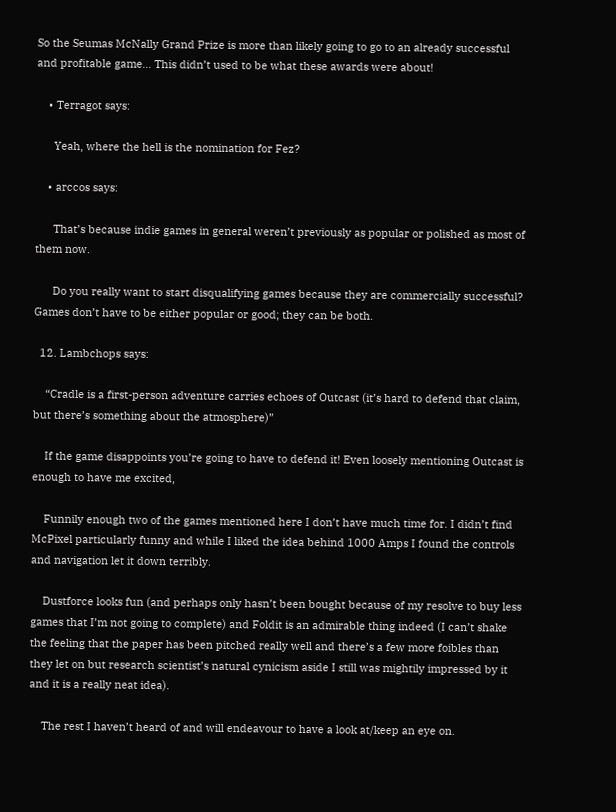So the Seumas McNally Grand Prize is more than likely going to go to an already successful and profitable game… This didn’t used to be what these awards were about!

    • Terragot says:

      Yeah, where the hell is the nomination for Fez?

    • arccos says:

      That’s because indie games in general weren’t previously as popular or polished as most of them now.

      Do you really want to start disqualifying games because they are commercially successful? Games don’t have to be either popular or good; they can be both.

  12. Lambchops says:

    “Cradle is a first-person adventure carries echoes of Outcast (it’s hard to defend that claim, but there’s something about the atmosphere)”

    If the game disappoints you’re going to have to defend it! Even loosely mentioning Outcast is enough to have me excited,

    Funnily enough two of the games mentioned here I don’t have much time for. I didn’t find McPixel particularly funny and while I liked the idea behind 1000 Amps I found the controls and navigation let it down terribly.

    Dustforce looks fun (and perhaps only hasn’t been bought because of my resolve to buy less games that I’m not going to complete) and Foldit is an admirable thing indeed (I can’t shake the feeling that the paper has been pitched really well and there’s a few more foibles than they let on but research scientist’s natural cynicism aside I still was mightily impressed by it and it is a really neat idea).

    The rest I haven’t heard of and will endeavour to have a look at/keep an eye on.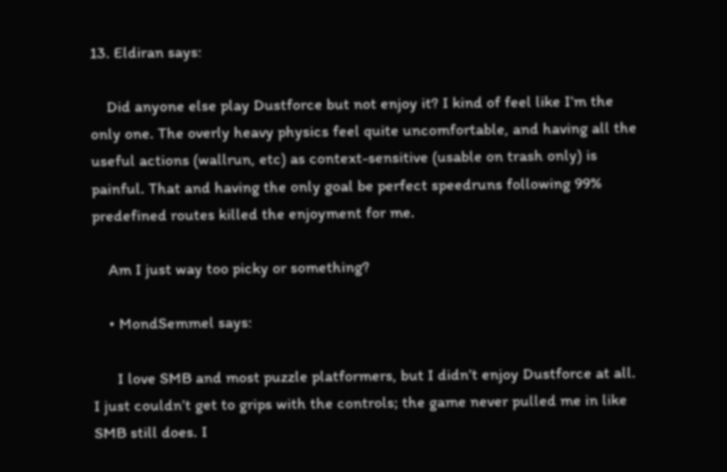13. Eldiran says:

    Did anyone else play Dustforce but not enjoy it? I kind of feel like I’m the only one. The overly heavy physics feel quite uncomfortable, and having all the useful actions (wallrun, etc) as context-sensitive (usable on trash only) is painful. That and having the only goal be perfect speedruns following 99% predefined routes killed the enjoyment for me.

    Am I just way too picky or something?

    • MondSemmel says:

      I love SMB and most puzzle platformers, but I didn’t enjoy Dustforce at all. I just couldn’t get to grips with the controls; the game never pulled me in like SMB still does. I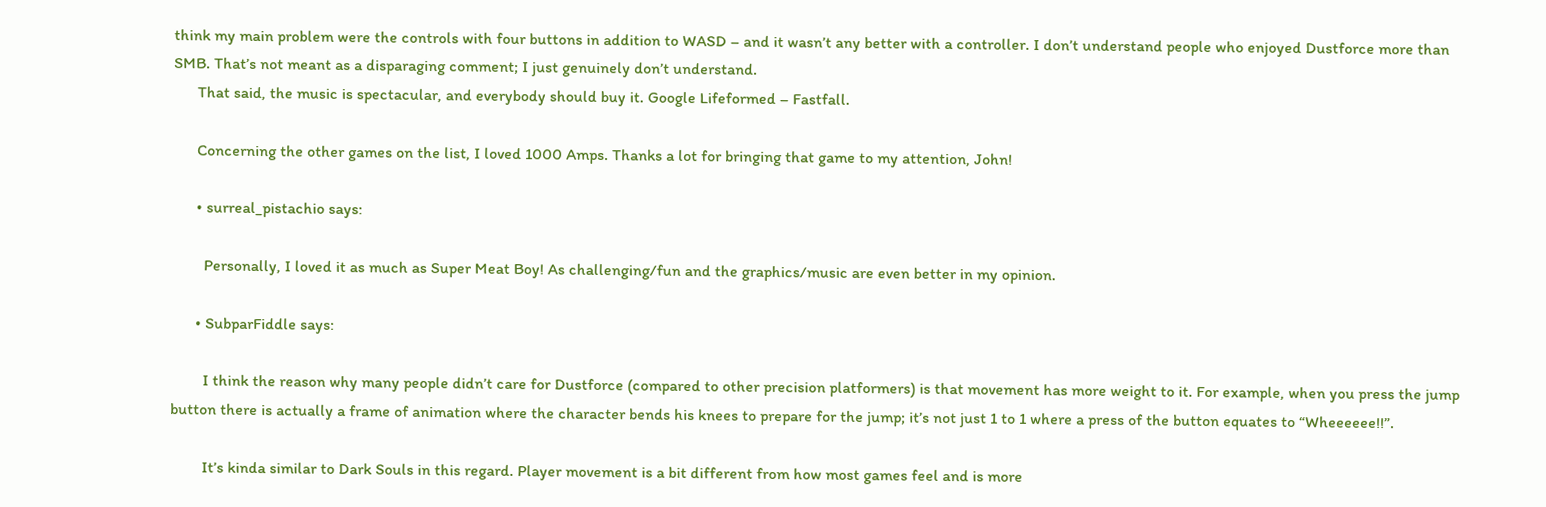think my main problem were the controls with four buttons in addition to WASD – and it wasn’t any better with a controller. I don’t understand people who enjoyed Dustforce more than SMB. That’s not meant as a disparaging comment; I just genuinely don’t understand.
      That said, the music is spectacular, and everybody should buy it. Google Lifeformed – Fastfall.

      Concerning the other games on the list, I loved 1000 Amps. Thanks a lot for bringing that game to my attention, John!

      • surreal_pistachio says:

        Personally, I loved it as much as Super Meat Boy! As challenging/fun and the graphics/music are even better in my opinion.

      • SubparFiddle says:

        I think the reason why many people didn’t care for Dustforce (compared to other precision platformers) is that movement has more weight to it. For example, when you press the jump button there is actually a frame of animation where the character bends his knees to prepare for the jump; it’s not just 1 to 1 where a press of the button equates to “Wheeeeee!!”.

        It’s kinda similar to Dark Souls in this regard. Player movement is a bit different from how most games feel and is more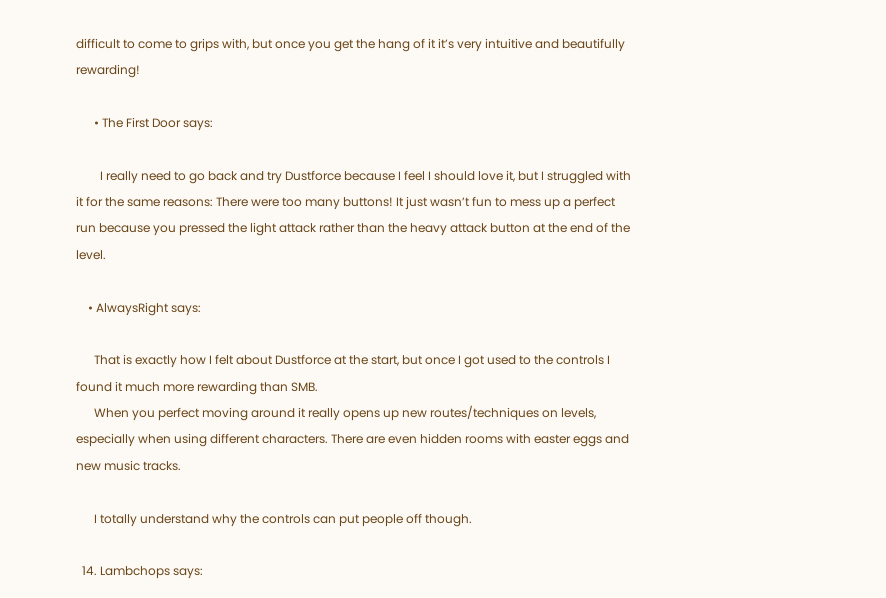difficult to come to grips with, but once you get the hang of it it’s very intuitive and beautifully rewarding!

      • The First Door says:

        I really need to go back and try Dustforce because I feel I should love it, but I struggled with it for the same reasons: There were too many buttons! It just wasn’t fun to mess up a perfect run because you pressed the light attack rather than the heavy attack button at the end of the level.

    • AlwaysRight says:

      That is exactly how I felt about Dustforce at the start, but once I got used to the controls I found it much more rewarding than SMB.
      When you perfect moving around it really opens up new routes/techniques on levels, especially when using different characters. There are even hidden rooms with easter eggs and new music tracks.

      I totally understand why the controls can put people off though.

  14. Lambchops says: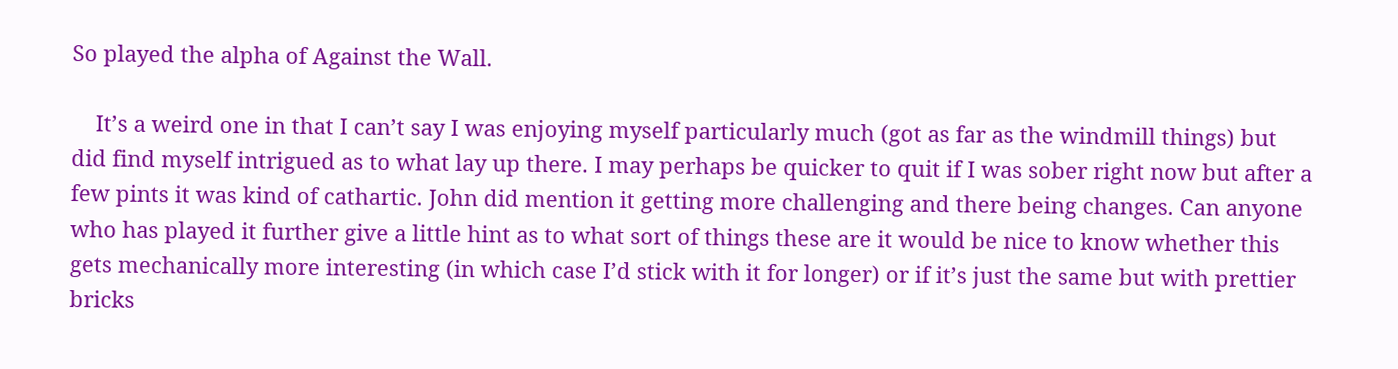So played the alpha of Against the Wall.

    It’s a weird one in that I can’t say I was enjoying myself particularly much (got as far as the windmill things) but did find myself intrigued as to what lay up there. I may perhaps be quicker to quit if I was sober right now but after a few pints it was kind of cathartic. John did mention it getting more challenging and there being changes. Can anyone who has played it further give a little hint as to what sort of things these are it would be nice to know whether this gets mechanically more interesting (in which case I’d stick with it for longer) or if it’s just the same but with prettier bricks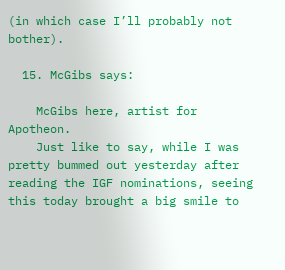(in which case I’ll probably not bother).

  15. McGibs says:

    McGibs here, artist for Apotheon.
    Just like to say, while I was pretty bummed out yesterday after reading the IGF nominations, seeing this today brought a big smile to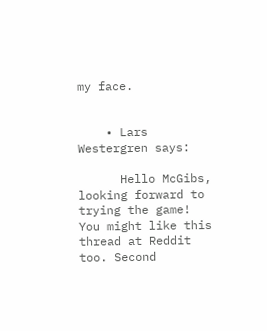my face.


    • Lars Westergren says:

      Hello McGibs, looking forward to trying the game! You might like this thread at Reddit too. Second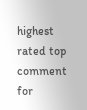highest rated top comment for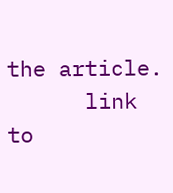the article.
      link to